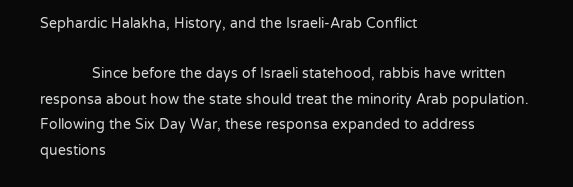Sephardic Halakha, History, and the Israeli-Arab Conflict

             Since before the days of Israeli statehood, rabbis have written responsa about how the state should treat the minority Arab population. Following the Six Day War, these responsa expanded to address questions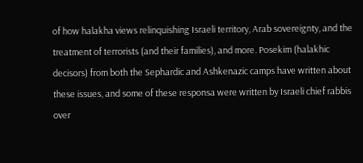of how halakha views relinquishing Israeli territory, Arab sovereignty, and the treatment of terrorists (and their families), and more. Posekim (halakhic decisors) from both the Sephardic and Ashkenazic camps have written about these issues, and some of these responsa were written by Israeli chief rabbis over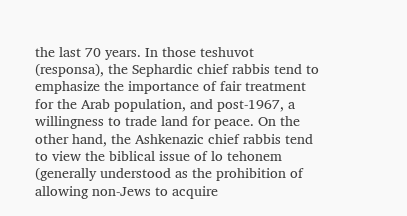the last 70 years. In those teshuvot (responsa), the Sephardic chief rabbis tend to emphasize the importance of fair treatment for the Arab population, and post-1967, a willingness to trade land for peace. On the other hand, the Ashkenazic chief rabbis tend to view the biblical issue of lo tehonem (generally understood as the prohibition of allowing non-Jews to acquire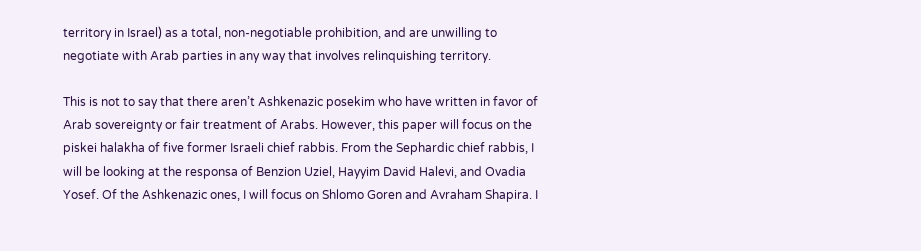territory in Israel) as a total, non-negotiable prohibition, and are unwilling to negotiate with Arab parties in any way that involves relinquishing territory.

This is not to say that there aren’t Ashkenazic posekim who have written in favor of Arab sovereignty or fair treatment of Arabs. However, this paper will focus on the piskei halakha of five former Israeli chief rabbis. From the Sephardic chief rabbis, I will be looking at the responsa of Benzion Uziel, Hayyim David Halevi, and Ovadia Yosef. Of the Ashkenazic ones, I will focus on Shlomo Goren and Avraham Shapira. I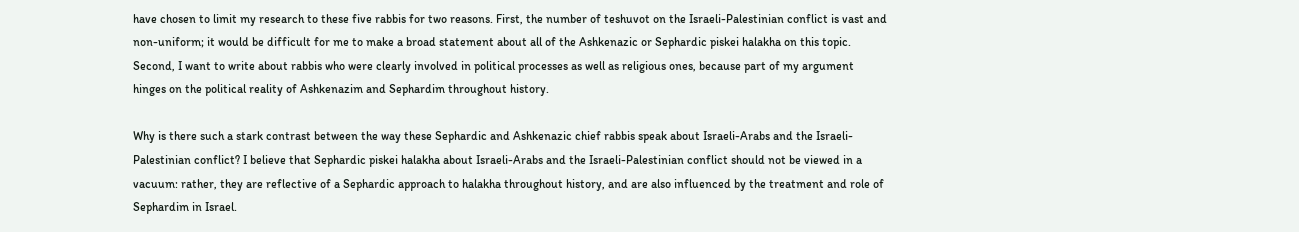have chosen to limit my research to these five rabbis for two reasons. First, the number of teshuvot on the Israeli-Palestinian conflict is vast and non-uniform; it would be difficult for me to make a broad statement about all of the Ashkenazic or Sephardic piskei halakha on this topic. Second, I want to write about rabbis who were clearly involved in political processes as well as religious ones, because part of my argument hinges on the political reality of Ashkenazim and Sephardim throughout history.

Why is there such a stark contrast between the way these Sephardic and Ashkenazic chief rabbis speak about Israeli-Arabs and the Israeli-Palestinian conflict? I believe that Sephardic piskei halakha about Israeli-Arabs and the Israeli-Palestinian conflict should not be viewed in a vacuum: rather, they are reflective of a Sephardic approach to halakha throughout history, and are also influenced by the treatment and role of Sephardim in Israel.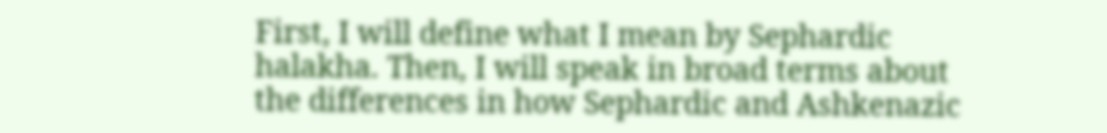First, I will define what I mean by Sephardic halakha. Then, I will speak in broad terms about the differences in how Sephardic and Ashkenazic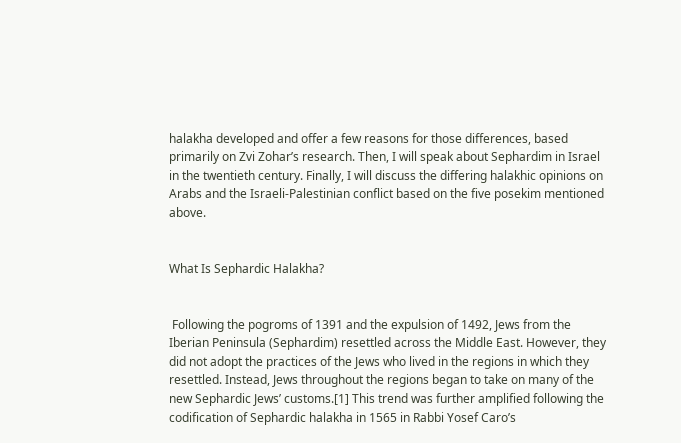halakha developed and offer a few reasons for those differences, based primarily on Zvi Zohar’s research. Then, I will speak about Sephardim in Israel in the twentieth century. Finally, I will discuss the differing halakhic opinions on Arabs and the Israeli-Palestinian conflict based on the five posekim mentioned above.


What Is Sephardic Halakha?


 Following the pogroms of 1391 and the expulsion of 1492, Jews from the Iberian Peninsula (Sephardim) resettled across the Middle East. However, they did not adopt the practices of the Jews who lived in the regions in which they resettled. Instead, Jews throughout the regions began to take on many of the new Sephardic Jews’ customs.[1] This trend was further amplified following the codification of Sephardic halakha in 1565 in Rabbi Yosef Caro’s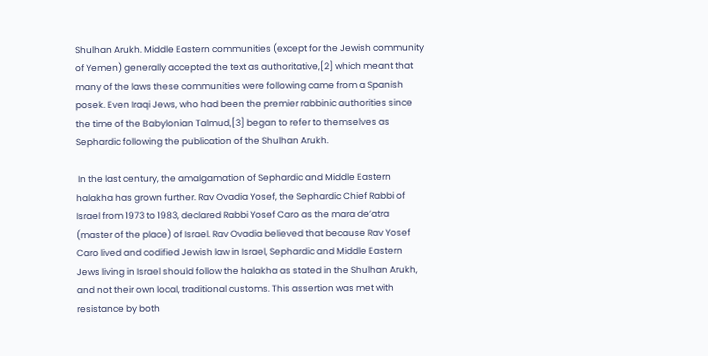Shulhan Arukh. Middle Eastern communities (except for the Jewish community of Yemen) generally accepted the text as authoritative,[2] which meant that many of the laws these communities were following came from a Spanish posek. Even Iraqi Jews, who had been the premier rabbinic authorities since the time of the Babylonian Talmud,[3] began to refer to themselves as Sephardic following the publication of the Shulhan Arukh.

 In the last century, the amalgamation of Sephardic and Middle Eastern halakha has grown further. Rav Ovadia Yosef, the Sephardic Chief Rabbi of Israel from 1973 to 1983, declared Rabbi Yosef Caro as the mara de’atra (master of the place) of Israel. Rav Ovadia believed that because Rav Yosef Caro lived and codified Jewish law in Israel, Sephardic and Middle Eastern Jews living in Israel should follow the halakha as stated in the Shulhan Arukh, and not their own local, traditional customs. This assertion was met with resistance by both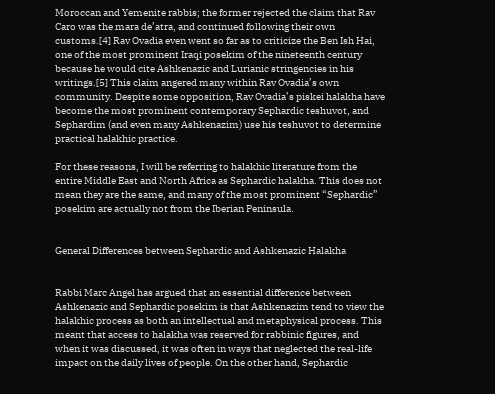Moroccan and Yemenite rabbis; the former rejected the claim that Rav Caro was the mara de’atra, and continued following their own customs.[4] Rav Ovadia even went so far as to criticize the Ben Ish Hai, one of the most prominent Iraqi posekim of the nineteenth century because he would cite Ashkenazic and Lurianic stringencies in his writings.[5] This claim angered many within Rav Ovadia’s own community. Despite some opposition, Rav Ovadia’s piskei halakha have become the most prominent contemporary Sephardic teshuvot, and Sephardim (and even many Ashkenazim) use his teshuvot to determine practical halakhic practice.

For these reasons, I will be referring to halakhic literature from the entire Middle East and North Africa as Sephardic halakha. This does not mean they are the same, and many of the most prominent “Sephardic” posekim are actually not from the Iberian Peninsula.


General Differences between Sephardic and Ashkenazic Halakha


Rabbi Marc Angel has argued that an essential difference between Ashkenazic and Sephardic posekim is that Ashkenazim tend to view the halakhic process as both an intellectual and metaphysical process. This meant that access to halakha was reserved for rabbinic figures, and when it was discussed, it was often in ways that neglected the real-life impact on the daily lives of people. On the other hand, Sephardic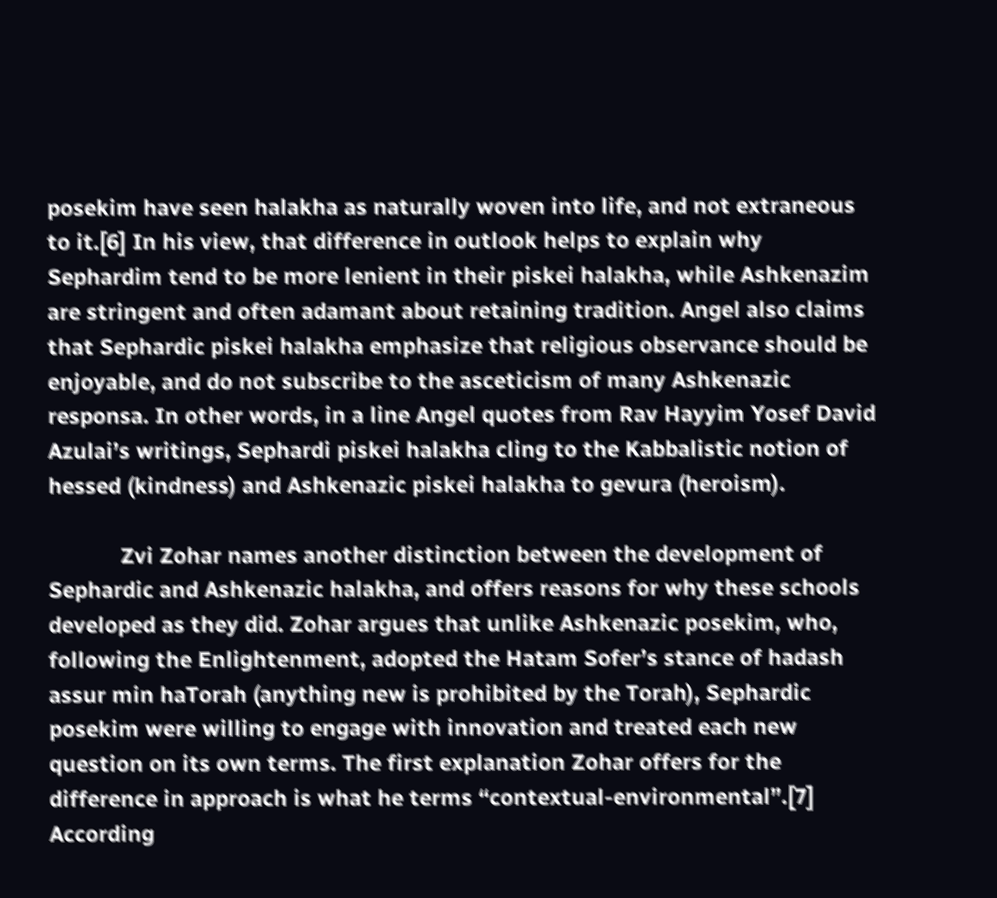posekim have seen halakha as naturally woven into life, and not extraneous to it.[6] In his view, that difference in outlook helps to explain why Sephardim tend to be more lenient in their piskei halakha, while Ashkenazim are stringent and often adamant about retaining tradition. Angel also claims that Sephardic piskei halakha emphasize that religious observance should be enjoyable, and do not subscribe to the asceticism of many Ashkenazic responsa. In other words, in a line Angel quotes from Rav Hayyim Yosef David Azulai’s writings, Sephardi piskei halakha cling to the Kabbalistic notion of hessed (kindness) and Ashkenazic piskei halakha to gevura (heroism).

            Zvi Zohar names another distinction between the development of Sephardic and Ashkenazic halakha, and offers reasons for why these schools developed as they did. Zohar argues that unlike Ashkenazic posekim, who, following the Enlightenment, adopted the Hatam Sofer’s stance of hadash assur min haTorah (anything new is prohibited by the Torah), Sephardic posekim were willing to engage with innovation and treated each new question on its own terms. The first explanation Zohar offers for the difference in approach is what he terms “contextual-environmental”.[7] According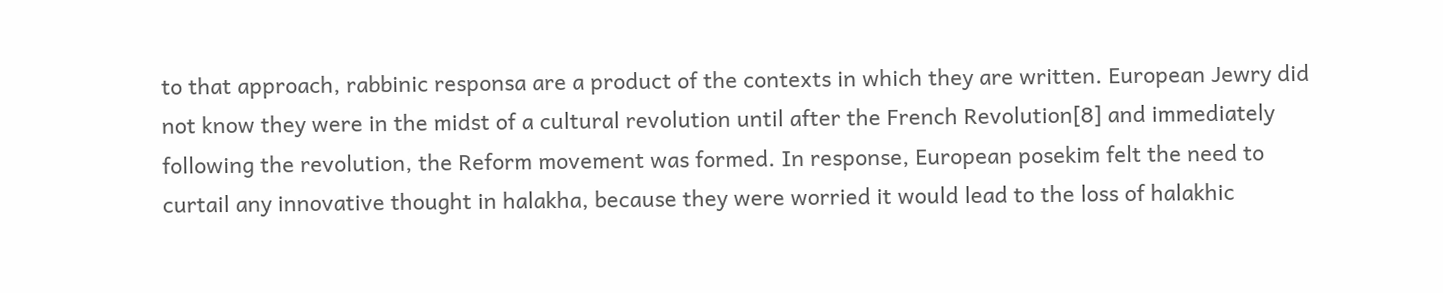to that approach, rabbinic responsa are a product of the contexts in which they are written. European Jewry did not know they were in the midst of a cultural revolution until after the French Revolution[8] and immediately following the revolution, the Reform movement was formed. In response, European posekim felt the need to curtail any innovative thought in halakha, because they were worried it would lead to the loss of halakhic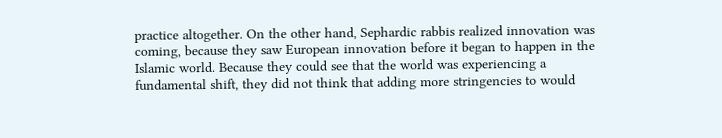practice altogether. On the other hand, Sephardic rabbis realized innovation was coming, because they saw European innovation before it began to happen in the Islamic world. Because they could see that the world was experiencing a fundamental shift, they did not think that adding more stringencies to would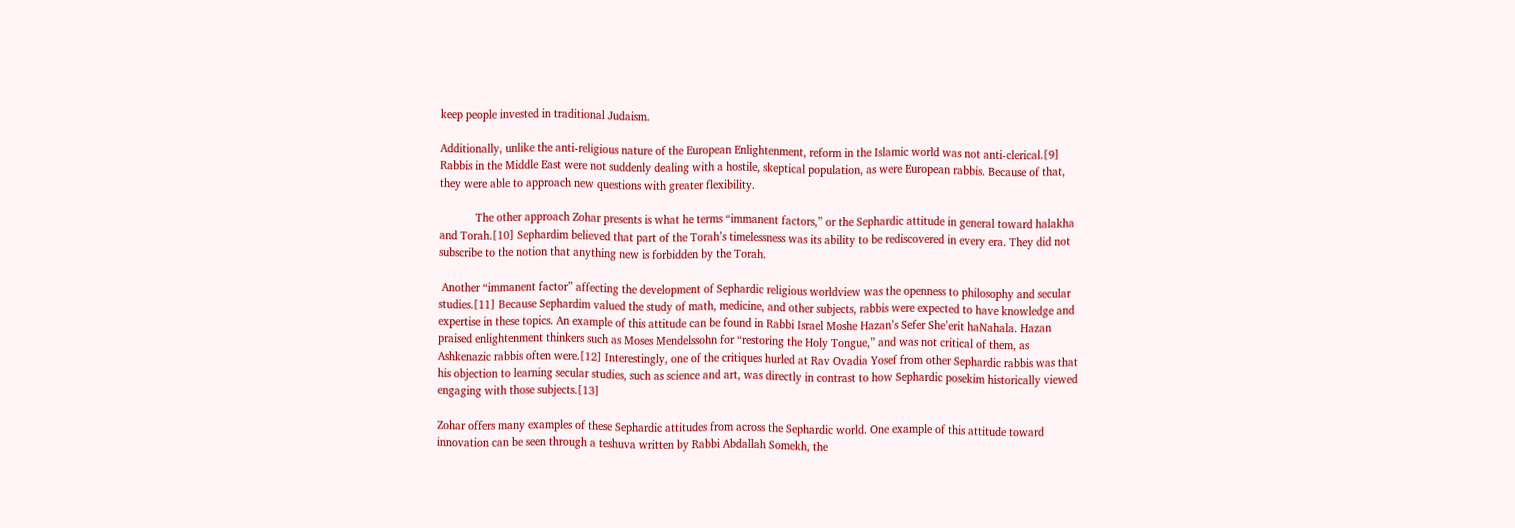keep people invested in traditional Judaism.

Additionally, unlike the anti-religious nature of the European Enlightenment, reform in the Islamic world was not anti-clerical.[9] Rabbis in the Middle East were not suddenly dealing with a hostile, skeptical population, as were European rabbis. Because of that, they were able to approach new questions with greater flexibility.

            The other approach Zohar presents is what he terms “immanent factors,” or the Sephardic attitude in general toward halakha and Torah.[10] Sephardim believed that part of the Torah’s timelessness was its ability to be rediscovered in every era. They did not subscribe to the notion that anything new is forbidden by the Torah.

 Another “immanent factor” affecting the development of Sephardic religious worldview was the openness to philosophy and secular studies.[11] Because Sephardim valued the study of math, medicine, and other subjects, rabbis were expected to have knowledge and expertise in these topics. An example of this attitude can be found in Rabbi Israel Moshe Hazan’s Sefer She’erit haNahala. Hazan praised enlightenment thinkers such as Moses Mendelssohn for “restoring the Holy Tongue,” and was not critical of them, as Ashkenazic rabbis often were.[12] Interestingly, one of the critiques hurled at Rav Ovadia Yosef from other Sephardic rabbis was that his objection to learning secular studies, such as science and art, was directly in contrast to how Sephardic posekim historically viewed engaging with those subjects.[13]

Zohar offers many examples of these Sephardic attitudes from across the Sephardic world. One example of this attitude toward innovation can be seen through a teshuva written by Rabbi Abdallah Somekh, the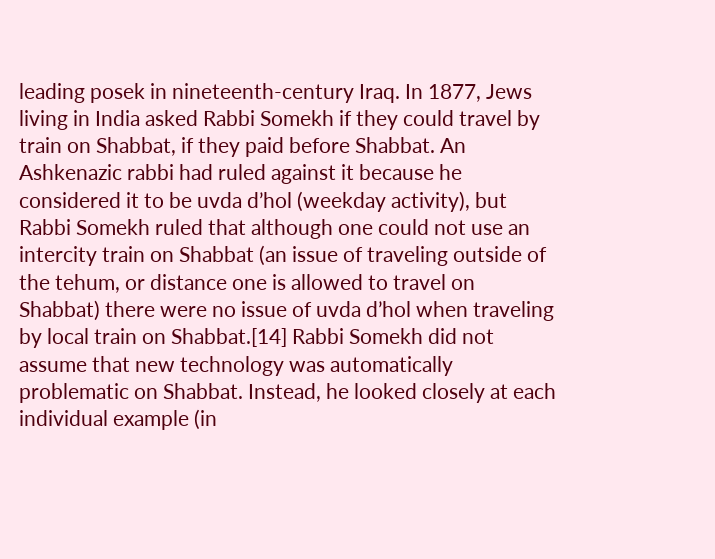leading posek in nineteenth-century Iraq. In 1877, Jews living in India asked Rabbi Somekh if they could travel by train on Shabbat, if they paid before Shabbat. An Ashkenazic rabbi had ruled against it because he considered it to be uvda d’hol (weekday activity), but Rabbi Somekh ruled that although one could not use an intercity train on Shabbat (an issue of traveling outside of the tehum, or distance one is allowed to travel on Shabbat) there were no issue of uvda d’hol when traveling by local train on Shabbat.[14] Rabbi Somekh did not assume that new technology was automatically problematic on Shabbat. Instead, he looked closely at each individual example (in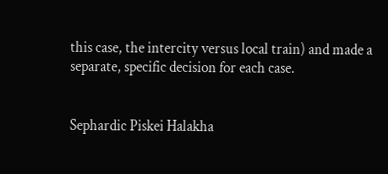this case, the intercity versus local train) and made a separate, specific decision for each case.


Sephardic Piskei Halakha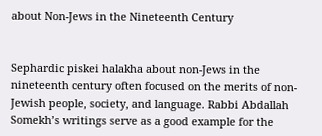about Non-Jews in the Nineteenth Century


Sephardic piskei halakha about non-Jews in the nineteenth century often focused on the merits of non-Jewish people, society, and language. Rabbi Abdallah Somekh’s writings serve as a good example for the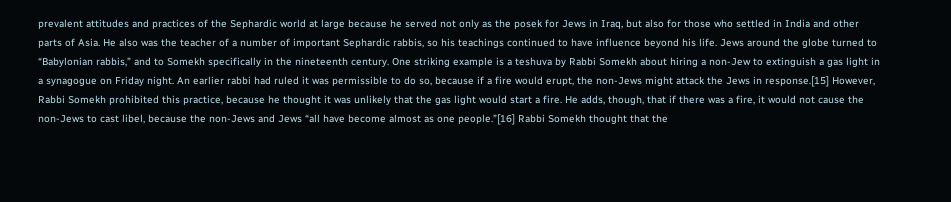prevalent attitudes and practices of the Sephardic world at large because he served not only as the posek for Jews in Iraq, but also for those who settled in India and other parts of Asia. He also was the teacher of a number of important Sephardic rabbis, so his teachings continued to have influence beyond his life. Jews around the globe turned to “Babylonian rabbis,” and to Somekh specifically in the nineteenth century. One striking example is a teshuva by Rabbi Somekh about hiring a non-Jew to extinguish a gas light in a synagogue on Friday night. An earlier rabbi had ruled it was permissible to do so, because if a fire would erupt, the non-Jews might attack the Jews in response.[15] However, Rabbi Somekh prohibited this practice, because he thought it was unlikely that the gas light would start a fire. He adds, though, that if there was a fire, it would not cause the non-Jews to cast libel, because the non-Jews and Jews “all have become almost as one people.”[16] Rabbi Somekh thought that the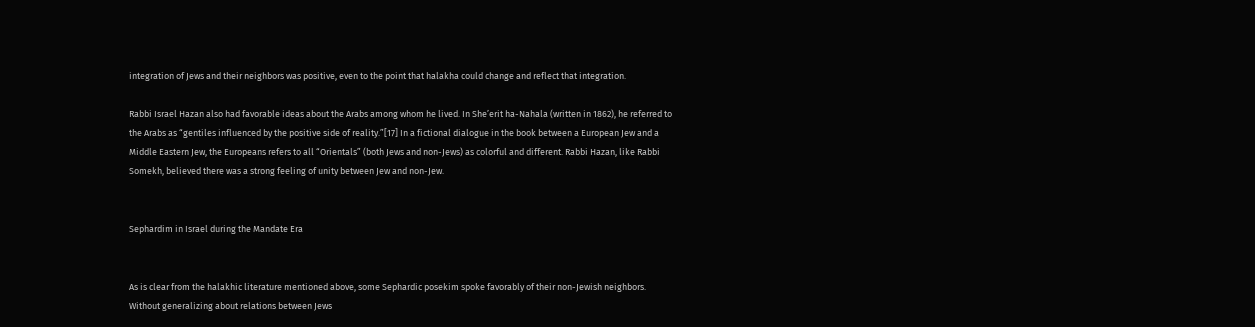integration of Jews and their neighbors was positive, even to the point that halakha could change and reflect that integration.

Rabbi Israel Hazan also had favorable ideas about the Arabs among whom he lived. In She’erit ha-Nahala (written in 1862), he referred to the Arabs as “gentiles influenced by the positive side of reality.”[17] In a fictional dialogue in the book between a European Jew and a Middle Eastern Jew, the Europeans refers to all “Orientals” (both Jews and non-Jews) as colorful and different. Rabbi Hazan, like Rabbi Somekh, believed there was a strong feeling of unity between Jew and non-Jew.


Sephardim in Israel during the Mandate Era


As is clear from the halakhic literature mentioned above, some Sephardic posekim spoke favorably of their non-Jewish neighbors. Without generalizing about relations between Jews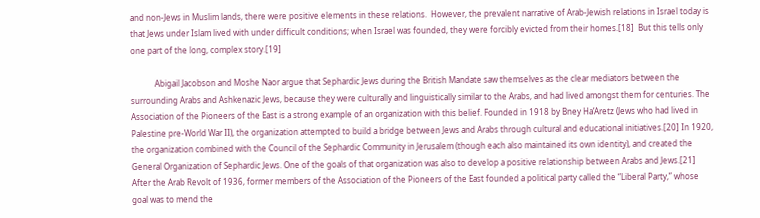and non-Jews in Muslim lands, there were positive elements in these relations.  However, the prevalent narrative of Arab-Jewish relations in Israel today is that Jews under Islam lived with under difficult conditions; when Israel was founded, they were forcibly evicted from their homes.[18]  But this tells only one part of the long, complex story.[19]

            Abigail Jacobson and Moshe Naor argue that Sephardic Jews during the British Mandate saw themselves as the clear mediators between the surrounding Arabs and Ashkenazic Jews, because they were culturally and linguistically similar to the Arabs, and had lived amongst them for centuries. The Association of the Pioneers of the East is a strong example of an organization with this belief. Founded in 1918 by Bney Ha’Aretz (Jews who had lived in Palestine pre-World War II), the organization attempted to build a bridge between Jews and Arabs through cultural and educational initiatives.[20] In 1920, the organization combined with the Council of the Sephardic Community in Jerusalem (though each also maintained its own identity), and created the General Organization of Sephardic Jews. One of the goals of that organization was also to develop a positive relationship between Arabs and Jews.[21] After the Arab Revolt of 1936, former members of the Association of the Pioneers of the East founded a political party called the “Liberal Party,” whose goal was to mend the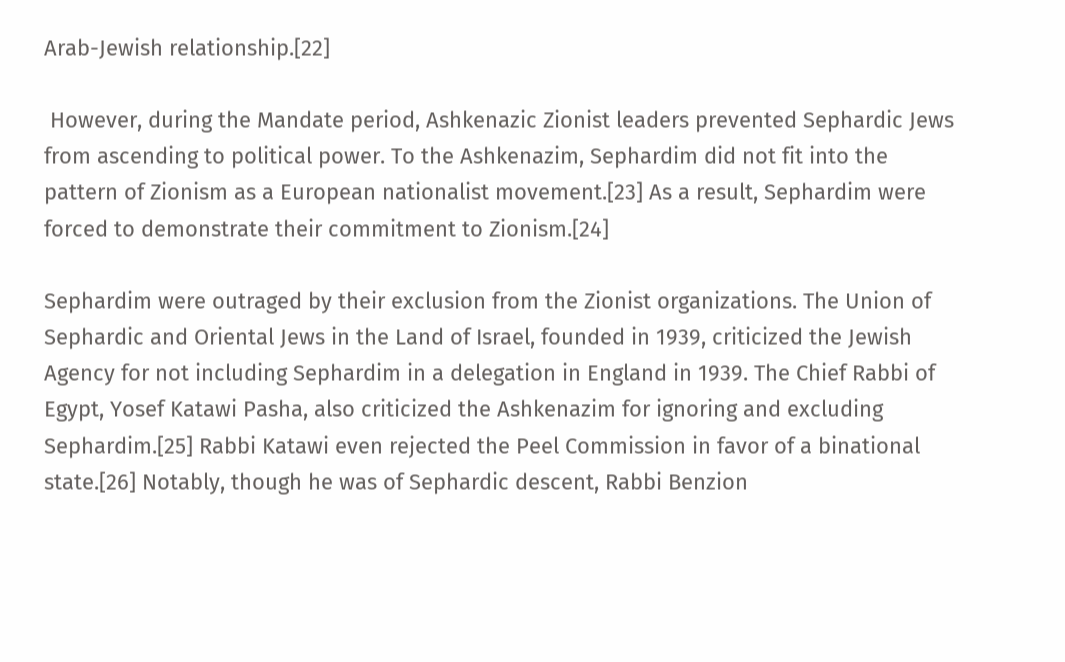Arab-Jewish relationship.[22]

 However, during the Mandate period, Ashkenazic Zionist leaders prevented Sephardic Jews from ascending to political power. To the Ashkenazim, Sephardim did not fit into the pattern of Zionism as a European nationalist movement.[23] As a result, Sephardim were forced to demonstrate their commitment to Zionism.[24]

Sephardim were outraged by their exclusion from the Zionist organizations. The Union of Sephardic and Oriental Jews in the Land of Israel, founded in 1939, criticized the Jewish Agency for not including Sephardim in a delegation in England in 1939. The Chief Rabbi of Egypt, Yosef Katawi Pasha, also criticized the Ashkenazim for ignoring and excluding Sephardim.[25] Rabbi Katawi even rejected the Peel Commission in favor of a binational state.[26] Notably, though he was of Sephardic descent, Rabbi Benzion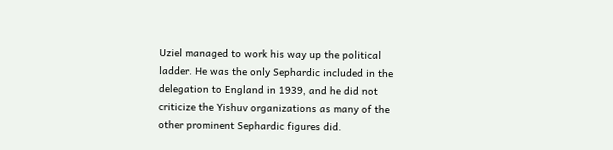Uziel managed to work his way up the political ladder. He was the only Sephardic included in the delegation to England in 1939, and he did not criticize the Yishuv organizations as many of the other prominent Sephardic figures did.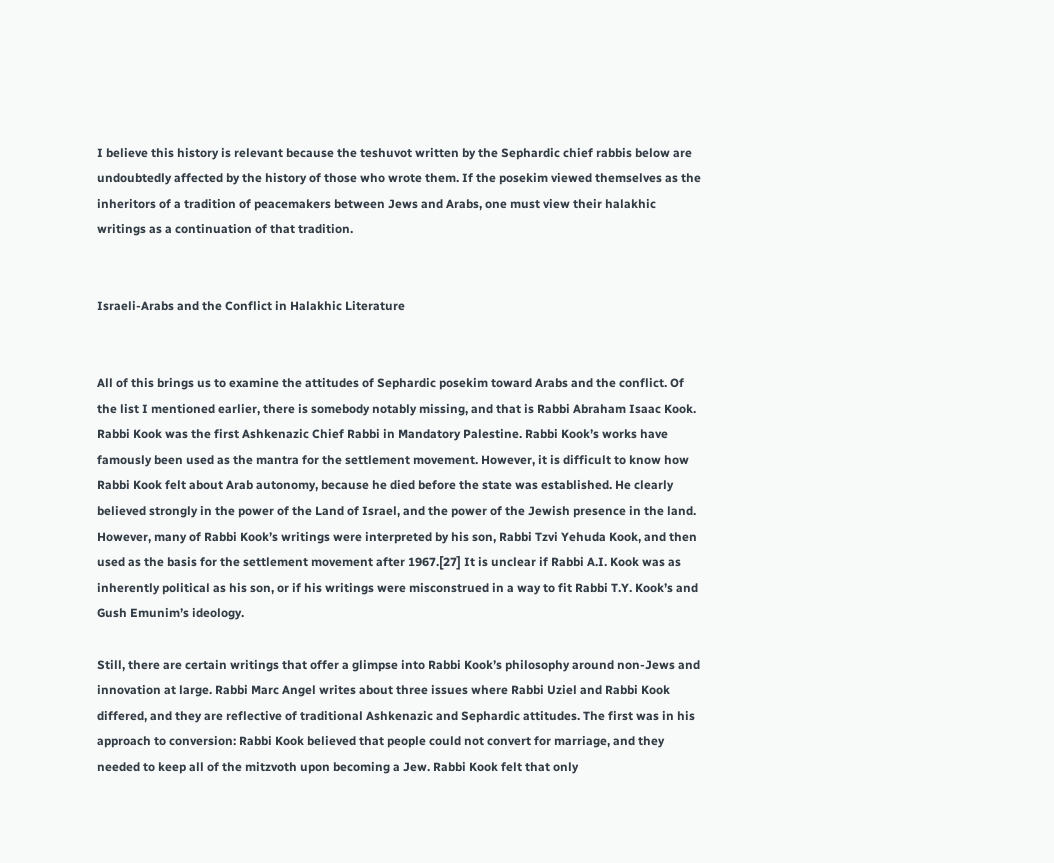I believe this history is relevant because the teshuvot written by the Sephardic chief rabbis below are undoubtedly affected by the history of those who wrote them. If the posekim viewed themselves as the inheritors of a tradition of peacemakers between Jews and Arabs, one must view their halakhic writings as a continuation of that tradition.


Israeli-Arabs and the Conflict in Halakhic Literature


All of this brings us to examine the attitudes of Sephardic posekim toward Arabs and the conflict. Of the list I mentioned earlier, there is somebody notably missing, and that is Rabbi Abraham Isaac Kook. Rabbi Kook was the first Ashkenazic Chief Rabbi in Mandatory Palestine. Rabbi Kook’s works have famously been used as the mantra for the settlement movement. However, it is difficult to know how Rabbi Kook felt about Arab autonomy, because he died before the state was established. He clearly believed strongly in the power of the Land of Israel, and the power of the Jewish presence in the land. However, many of Rabbi Kook’s writings were interpreted by his son, Rabbi Tzvi Yehuda Kook, and then used as the basis for the settlement movement after 1967.[27] It is unclear if Rabbi A.I. Kook was as inherently political as his son, or if his writings were misconstrued in a way to fit Rabbi T.Y. Kook’s and Gush Emunim’s ideology.

Still, there are certain writings that offer a glimpse into Rabbi Kook’s philosophy around non-Jews and innovation at large. Rabbi Marc Angel writes about three issues where Rabbi Uziel and Rabbi Kook differed, and they are reflective of traditional Ashkenazic and Sephardic attitudes. The first was in his approach to conversion: Rabbi Kook believed that people could not convert for marriage, and they needed to keep all of the mitzvoth upon becoming a Jew. Rabbi Kook felt that only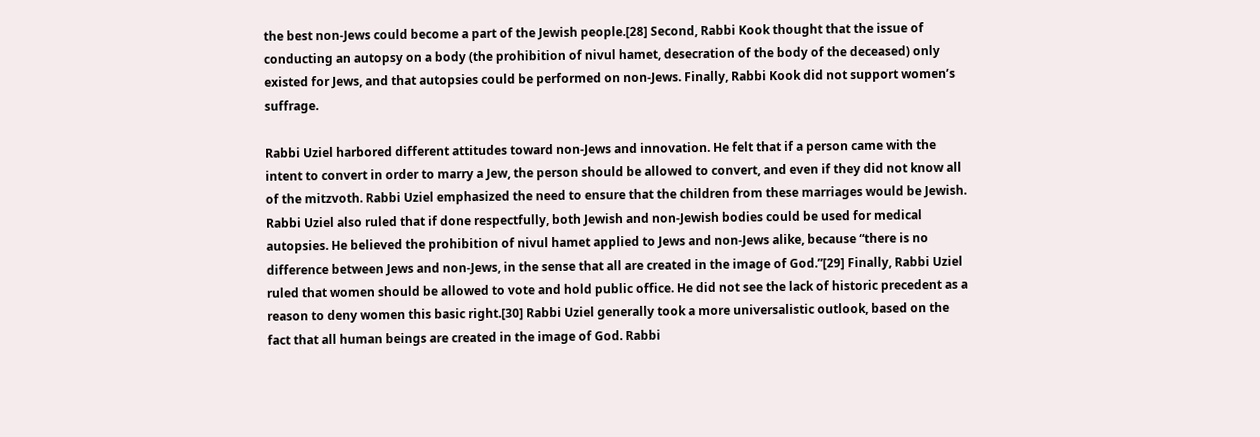the best non-Jews could become a part of the Jewish people.[28] Second, Rabbi Kook thought that the issue of conducting an autopsy on a body (the prohibition of nivul hamet, desecration of the body of the deceased) only existed for Jews, and that autopsies could be performed on non-Jews. Finally, Rabbi Kook did not support women’s suffrage.

Rabbi Uziel harbored different attitudes toward non-Jews and innovation. He felt that if a person came with the intent to convert in order to marry a Jew, the person should be allowed to convert, and even if they did not know all of the mitzvoth. Rabbi Uziel emphasized the need to ensure that the children from these marriages would be Jewish. Rabbi Uziel also ruled that if done respectfully, both Jewish and non-Jewish bodies could be used for medical autopsies. He believed the prohibition of nivul hamet applied to Jews and non-Jews alike, because “there is no difference between Jews and non-Jews, in the sense that all are created in the image of God.”[29] Finally, Rabbi Uziel ruled that women should be allowed to vote and hold public office. He did not see the lack of historic precedent as a reason to deny women this basic right.[30] Rabbi Uziel generally took a more universalistic outlook, based on the fact that all human beings are created in the image of God. Rabbi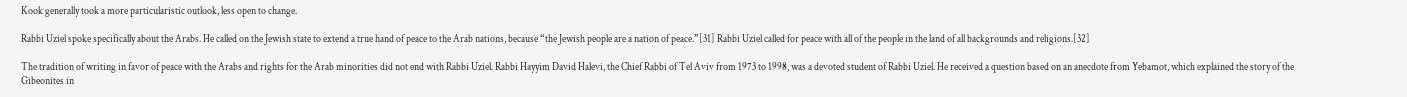Kook generally took a more particularistic outlook, less open to change.

Rabbi Uziel spoke specifically about the Arabs. He called on the Jewish state to extend a true hand of peace to the Arab nations, because “the Jewish people are a nation of peace.”[31] Rabbi Uziel called for peace with all of the people in the land of all backgrounds and religions.[32]

The tradition of writing in favor of peace with the Arabs and rights for the Arab minorities did not end with Rabbi Uziel. Rabbi Hayyim David Halevi, the Chief Rabbi of Tel Aviv from 1973 to 1998, was a devoted student of Rabbi Uziel. He received a question based on an anecdote from Yebamot, which explained the story of the Gibeonites in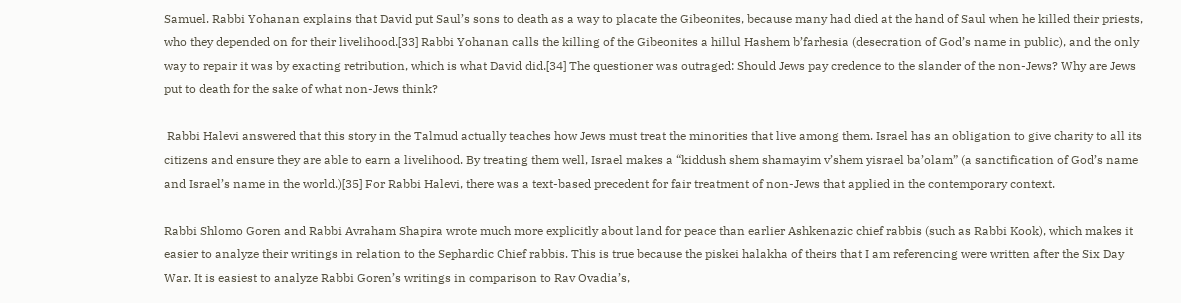Samuel. Rabbi Yohanan explains that David put Saul’s sons to death as a way to placate the Gibeonites, because many had died at the hand of Saul when he killed their priests, who they depended on for their livelihood.[33] Rabbi Yohanan calls the killing of the Gibeonites a hillul Hashem b’farhesia (desecration of God’s name in public), and the only way to repair it was by exacting retribution, which is what David did.[34] The questioner was outraged: Should Jews pay credence to the slander of the non-Jews? Why are Jews put to death for the sake of what non-Jews think?

 Rabbi Halevi answered that this story in the Talmud actually teaches how Jews must treat the minorities that live among them. Israel has an obligation to give charity to all its citizens and ensure they are able to earn a livelihood. By treating them well, Israel makes a “kiddush shem shamayim v’shem yisrael ba’olam” (a sanctification of God’s name and Israel’s name in the world.)[35] For Rabbi Halevi, there was a text-based precedent for fair treatment of non-Jews that applied in the contemporary context.

Rabbi Shlomo Goren and Rabbi Avraham Shapira wrote much more explicitly about land for peace than earlier Ashkenazic chief rabbis (such as Rabbi Kook), which makes it easier to analyze their writings in relation to the Sephardic Chief rabbis. This is true because the piskei halakha of theirs that I am referencing were written after the Six Day War. It is easiest to analyze Rabbi Goren’s writings in comparison to Rav Ovadia’s,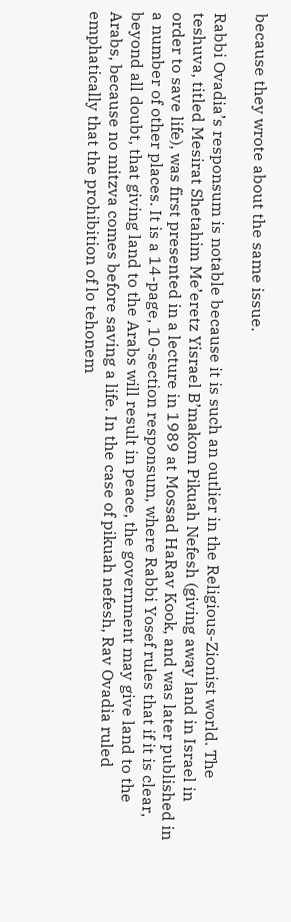because they wrote about the same issue.

Rabbi Ovadia’s responsum is notable because it is such an outlier in the Religious-Zionist world. The teshuva, titled Mesirat Shetahim Me’eretz Yisrael B’makom Pikuah Nefesh (giving away land in Israel in order to save life), was first presented in a lecture in 1989 at Mossad HaRav Kook, and was later published in a number of other places. It is a 14-page, 10-section responsum, where Rabbi Yosef rules that if it is clear, beyond all doubt, that giving land to the Arabs will result in peace, the government may give land to the Arabs, because no mitzva comes before saving a life. In the case of pikuah nefesh, Rav Ovadia ruled emphatically that the prohibition of lo tehonem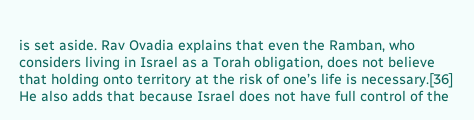is set aside. Rav Ovadia explains that even the Ramban, who considers living in Israel as a Torah obligation, does not believe that holding onto territory at the risk of one’s life is necessary.[36] He also adds that because Israel does not have full control of the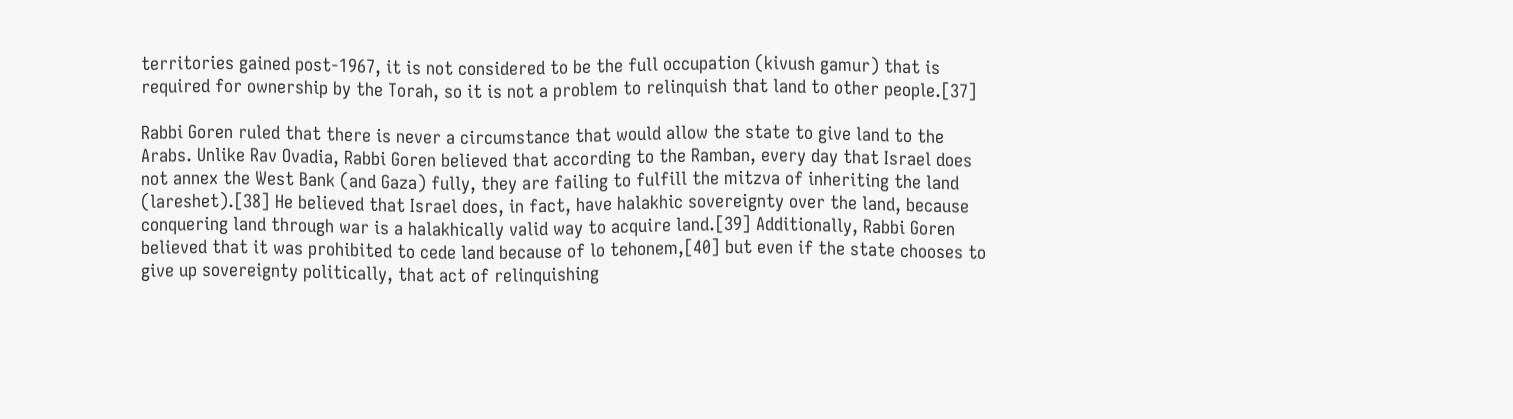territories gained post-1967, it is not considered to be the full occupation (kivush gamur) that is required for ownership by the Torah, so it is not a problem to relinquish that land to other people.[37]

Rabbi Goren ruled that there is never a circumstance that would allow the state to give land to the Arabs. Unlike Rav Ovadia, Rabbi Goren believed that according to the Ramban, every day that Israel does not annex the West Bank (and Gaza) fully, they are failing to fulfill the mitzva of inheriting the land (lareshet).[38] He believed that Israel does, in fact, have halakhic sovereignty over the land, because conquering land through war is a halakhically valid way to acquire land.[39] Additionally, Rabbi Goren believed that it was prohibited to cede land because of lo tehonem,[40] but even if the state chooses to give up sovereignty politically, that act of relinquishing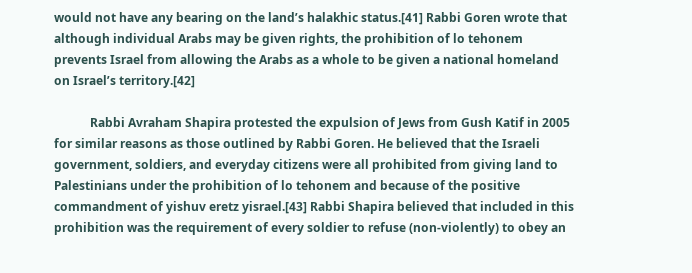would not have any bearing on the land’s halakhic status.[41] Rabbi Goren wrote that although individual Arabs may be given rights, the prohibition of lo tehonem prevents Israel from allowing the Arabs as a whole to be given a national homeland on Israel’s territory.[42]

            Rabbi Avraham Shapira protested the expulsion of Jews from Gush Katif in 2005 for similar reasons as those outlined by Rabbi Goren. He believed that the Israeli government, soldiers, and everyday citizens were all prohibited from giving land to Palestinians under the prohibition of lo tehonem and because of the positive commandment of yishuv eretz yisrael.[43] Rabbi Shapira believed that included in this prohibition was the requirement of every soldier to refuse (non-violently) to obey an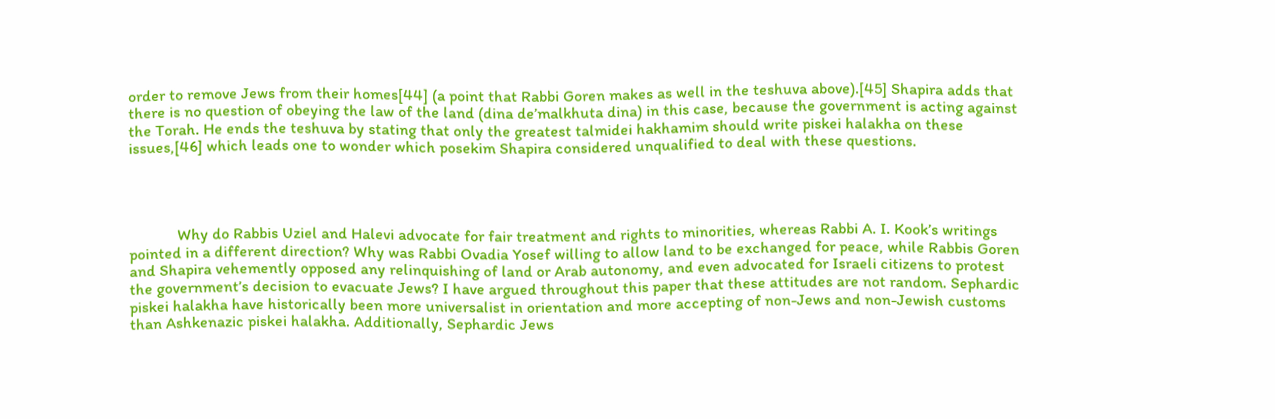order to remove Jews from their homes[44] (a point that Rabbi Goren makes as well in the teshuva above).[45] Shapira adds that there is no question of obeying the law of the land (dina de’malkhuta dina) in this case, because the government is acting against the Torah. He ends the teshuva by stating that only the greatest talmidei hakhamim should write piskei halakha on these issues,[46] which leads one to wonder which posekim Shapira considered unqualified to deal with these questions.




            Why do Rabbis Uziel and Halevi advocate for fair treatment and rights to minorities, whereas Rabbi A. I. Kook’s writings pointed in a different direction? Why was Rabbi Ovadia Yosef willing to allow land to be exchanged for peace, while Rabbis Goren and Shapira vehemently opposed any relinquishing of land or Arab autonomy, and even advocated for Israeli citizens to protest the government’s decision to evacuate Jews? I have argued throughout this paper that these attitudes are not random. Sephardic piskei halakha have historically been more universalist in orientation and more accepting of non-Jews and non-Jewish customs than Ashkenazic piskei halakha. Additionally, Sephardic Jews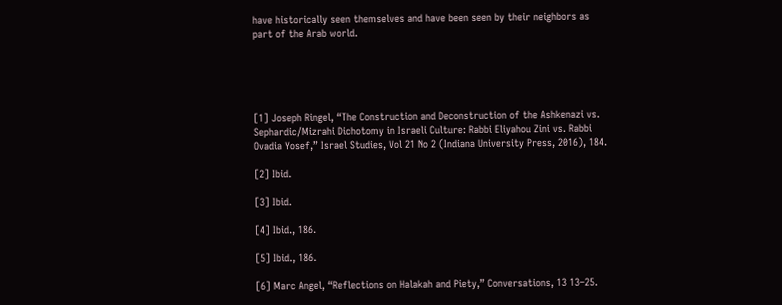have historically seen themselves and have been seen by their neighbors as part of the Arab world.





[1] Joseph Ringel, “The Construction and Deconstruction of the Ashkenazi vs. Sephardic/Mizrahi Dichotomy in Israeli Culture: Rabbi Eliyahou Zini vs. Rabbi Ovadia Yosef,” Israel Studies, Vol 21 No 2 (Indiana University Press, 2016), 184.

[2] Ibid.

[3] Ibid.

[4] Ibid., 186.

[5] Ibid., 186.

[6] Marc Angel, “Reflections on Halakah and Piety,” Conversations, 13 13–25.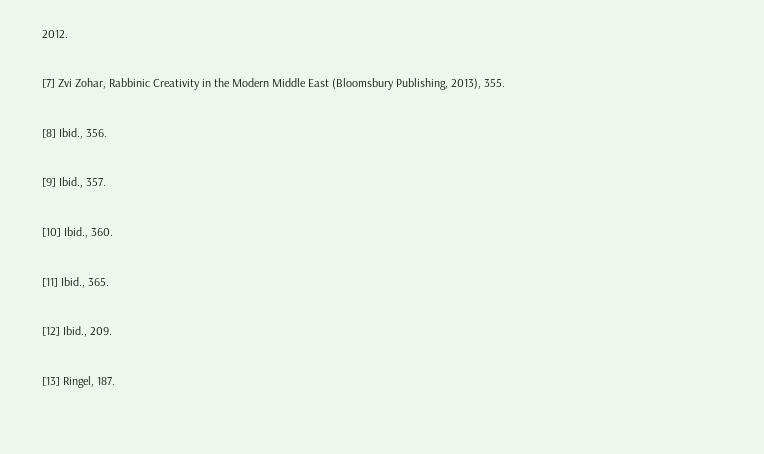2012.

[7] Zvi Zohar, Rabbinic Creativity in the Modern Middle East (Bloomsbury Publishing, 2013), 355.

[8] Ibid., 356.

[9] Ibid., 357.

[10] Ibid., 360.

[11] Ibid., 365.

[12] Ibid., 209.

[13] Ringel, 187.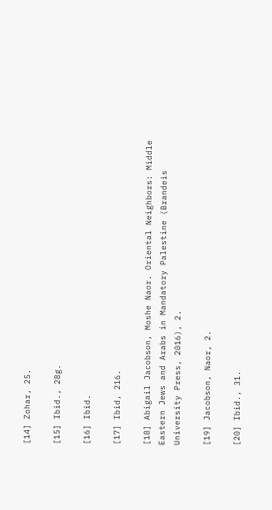[14] Zohar, 25.

[15] Ibid., 28g.

[16] Ibid.

[17] Ibid, 216.

[18] Abigail Jacobson, Moshe Naor. Oriental Neighbors: Middle Eastern Jews and Arabs in Mandatory Palestine (Brandeis University Press, 2016), 2.

[19] Jacobson, Naor, 2.

[20] Ibid., 31.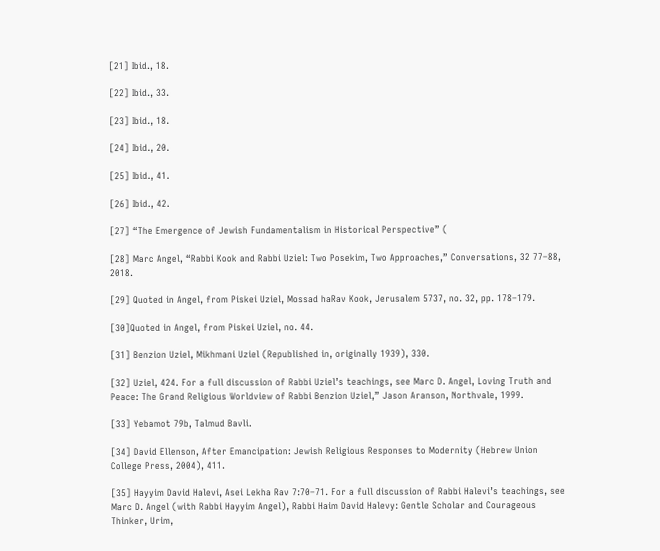[21] Ibid., 18.

[22] Ibid., 33.

[23] Ibid., 18.

[24] Ibid., 20.

[25] Ibid., 41.

[26] Ibid., 42.

[27] “The Emergence of Jewish Fundamentalism in Historical Perspective” (

[28] Marc Angel, “Rabbi Kook and Rabbi Uziel: Two Posekim, Two Approaches,” Conversations, 32 77–88, 2018.

[29] Quoted in Angel, from Piskei Uziel, Mossad haRav Kook, Jerusalem 5737, no. 32, pp. 178–179.

[30]Quoted in Angel, from Piskei Uziel, no. 44.

[31] Benzion Uziel, Mikhmani Uziel (Republished in, originally 1939), 330.

[32] Uziel, 424. For a full discussion of Rabbi Uziel’s teachings, see Marc D. Angel, Loving Truth and Peace: The Grand Religious Worldview of Rabbi Benzion Uziel,” Jason Aranson, Northvale, 1999.

[33] Yebamot 79b, Talmud Bavli.

[34] David Ellenson, After Emancipation: Jewish Religious Responses to Modernity (Hebrew Union College Press, 2004), 411.

[35] Hayyim David Halevi, Asei Lekha Rav 7:70–71. For a full discussion of Rabbi Halevi’s teachings, see Marc D. Angel (with Rabbi Hayyim Angel), Rabbi Haim David Halevy: Gentle Scholar and Courageous Thinker, Urim,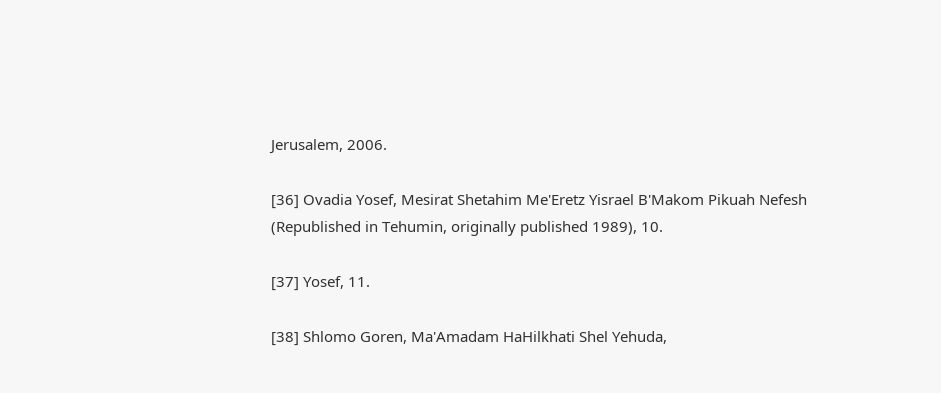Jerusalem, 2006.

[36] Ovadia Yosef, Mesirat Shetahim Me'Eretz Yisrael B'Makom Pikuah Nefesh (Republished in Tehumin, originally published 1989), 10.

[37] Yosef, 11.

[38] Shlomo Goren, Ma'Amadam HaHilkhati Shel Yehuda,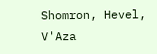Shomron, Hevel, V'Aza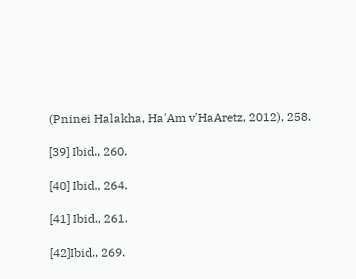(Pninei Halakha, Ha'Am v'HaAretz, 2012), 258.

[39] Ibid., 260.

[40] Ibid., 264.

[41] Ibid., 261.

[42]Ibid., 269.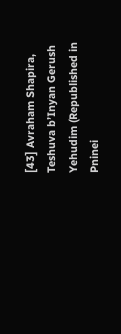[43] Avraham Shapira, Teshuva b’Inyan Gerush Yehudim (Republished in Pninei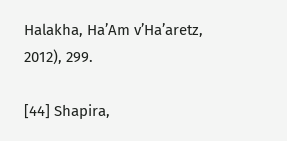Halakha, Ha’Am v’Ha’aretz, 2012), 299.

[44] Shapira,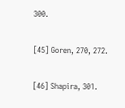300.

[45] Goren, 270, 272.

[46] Shapira, 301.